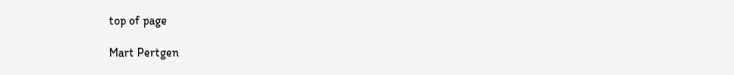top of page

Mart Pertgen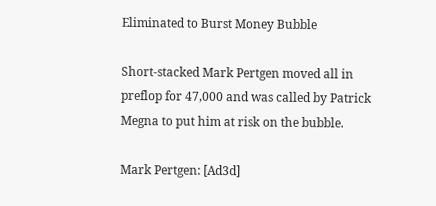Eliminated to Burst Money Bubble

Short-stacked Mark Pertgen moved all in preflop for 47,000 and was called by Patrick Megna to put him at risk on the bubble.

Mark Pertgen: [Ad3d]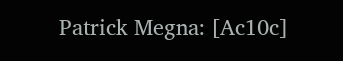Patrick Megna: [Ac10c]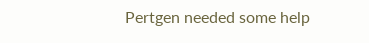Pertgen needed some help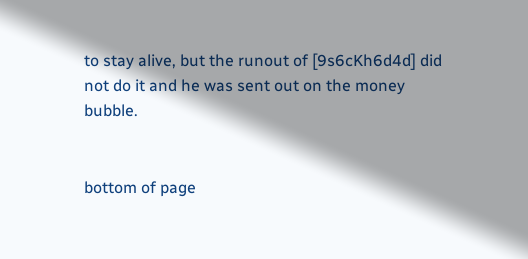to stay alive, but the runout of [9s6cKh6d4d] did not do it and he was sent out on the money bubble.


bottom of page